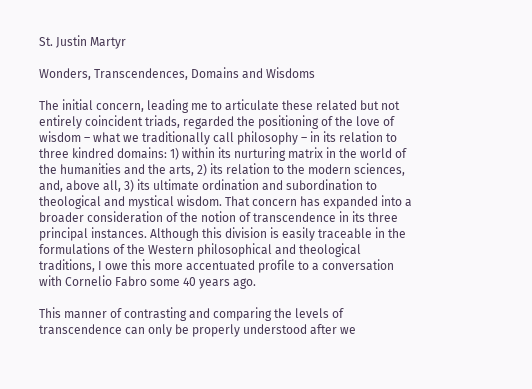St. Justin Martyr

Wonders, Transcendences, Domains and Wisdoms

The initial concern, leading me to articulate these related but not entirely coincident triads, regarded the positioning of the love of wisdom – what we traditionally call philosophy – in its relation to three kindred domains: 1) within its nurturing matrix in the world of the humanities and the arts, 2) its relation to the modern sciences, and, above all, 3) its ultimate ordination and subordination to theological and mystical wisdom. That concern has expanded into a broader consideration of the notion of transcendence in its three principal instances. Although this division is easily traceable in the formulations of the Western philosophical and theological traditions, I owe this more accentuated profile to a conversation with Cornelio Fabro some 40 years ago.

This manner of contrasting and comparing the levels of transcendence can only be properly understood after we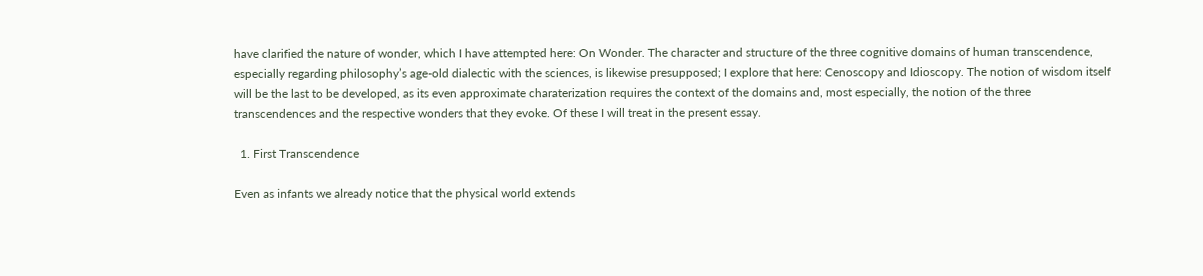have clarified the nature of wonder, which I have attempted here: On Wonder. The character and structure of the three cognitive domains of human transcendence, especially regarding philosophy’s age-old dialectic with the sciences, is likewise presupposed; I explore that here: Cenoscopy and Idioscopy. The notion of wisdom itself will be the last to be developed, as its even approximate charaterization requires the context of the domains and, most especially, the notion of the three transcendences and the respective wonders that they evoke. Of these I will treat in the present essay.

  1. First Transcendence

Even as infants we already notice that the physical world extends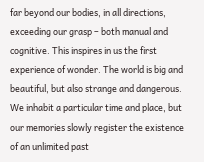far beyond our bodies, in all directions, exceeding our grasp – both manual and cognitive. This inspires in us the first experience of wonder. The world is big and beautiful, but also strange and dangerous. We inhabit a particular time and place, but our memories slowly register the existence of an unlimited past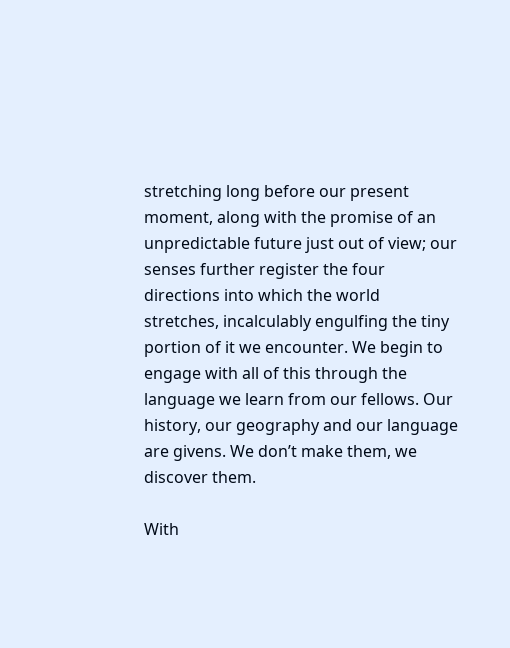stretching long before our present moment, along with the promise of an unpredictable future just out of view; our senses further register the four directions into which the world stretches, incalculably engulfing the tiny portion of it we encounter. We begin to engage with all of this through the language we learn from our fellows. Our history, our geography and our language are givens. We don’t make them, we discover them.

With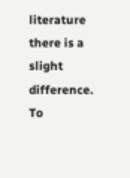literature there is a slight difference. To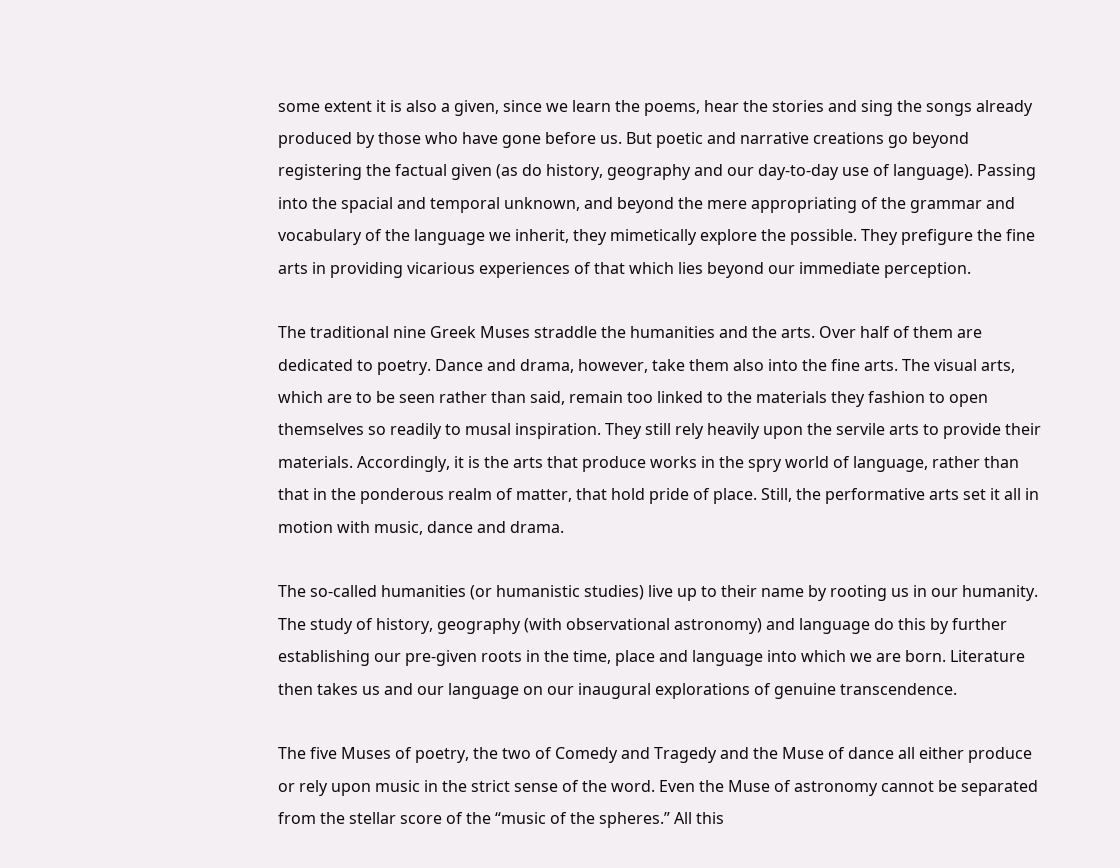some extent it is also a given, since we learn the poems, hear the stories and sing the songs already produced by those who have gone before us. But poetic and narrative creations go beyond registering the factual given (as do history, geography and our day-to-day use of language). Passing into the spacial and temporal unknown, and beyond the mere appropriating of the grammar and vocabulary of the language we inherit, they mimetically explore the possible. They prefigure the fine arts in providing vicarious experiences of that which lies beyond our immediate perception.

The traditional nine Greek Muses straddle the humanities and the arts. Over half of them are dedicated to poetry. Dance and drama, however, take them also into the fine arts. The visual arts, which are to be seen rather than said, remain too linked to the materials they fashion to open themselves so readily to musal inspiration. They still rely heavily upon the servile arts to provide their materials. Accordingly, it is the arts that produce works in the spry world of language, rather than that in the ponderous realm of matter, that hold pride of place. Still, the performative arts set it all in motion with music, dance and drama.

The so-called humanities (or humanistic studies) live up to their name by rooting us in our humanity. The study of history, geography (with observational astronomy) and language do this by further establishing our pre-given roots in the time, place and language into which we are born. Literature then takes us and our language on our inaugural explorations of genuine transcendence.

The five Muses of poetry, the two of Comedy and Tragedy and the Muse of dance all either produce or rely upon music in the strict sense of the word. Even the Muse of astronomy cannot be separated from the stellar score of the “music of the spheres.” All this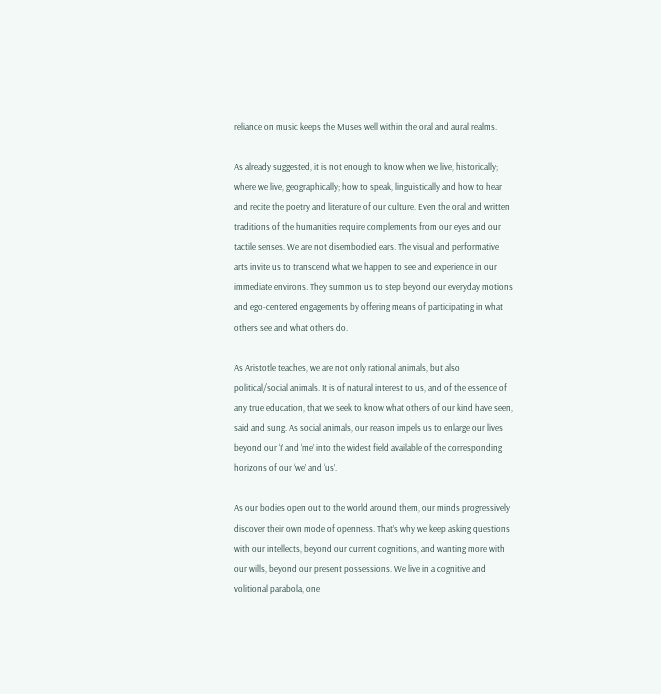reliance on music keeps the Muses well within the oral and aural realms.

As already suggested, it is not enough to know when we live, historically; where we live, geographically; how to speak, linguistically and how to hear and recite the poetry and literature of our culture. Even the oral and written traditions of the humanities require complements from our eyes and our tactile senses. We are not disembodied ears. The visual and performative arts invite us to transcend what we happen to see and experience in our immediate environs. They summon us to step beyond our everyday motions and ego-centered engagements by offering means of participating in what others see and what others do.

As Aristotle teaches, we are not only rational animals, but also political/social animals. It is of natural interest to us, and of the essence of any true education, that we seek to know what others of our kind have seen, said and sung. As social animals, our reason impels us to enlarge our lives beyond our ‘I’ and ‘me’ into the widest field available of the corresponding horizons of our ‘we’ and ‘us’.

As our bodies open out to the world around them, our minds progressively discover their own mode of openness. That’s why we keep asking questions with our intellects, beyond our current cognitions, and wanting more with our wills, beyond our present possessions. We live in a cognitive and volitional parabola, one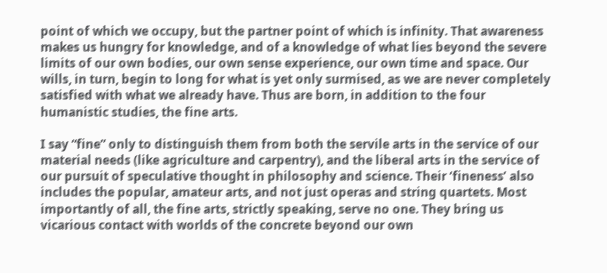point of which we occupy, but the partner point of which is infinity. That awareness makes us hungry for knowledge, and of a knowledge of what lies beyond the severe limits of our own bodies, our own sense experience, our own time and space. Our wills, in turn, begin to long for what is yet only surmised, as we are never completely satisfied with what we already have. Thus are born, in addition to the four humanistic studies, the fine arts.

I say “fine” only to distinguish them from both the servile arts in the service of our material needs (like agriculture and carpentry), and the liberal arts in the service of our pursuit of speculative thought in philosophy and science. Their ‘fineness’ also includes the popular, amateur arts, and not just operas and string quartets. Most importantly of all, the fine arts, strictly speaking, serve no one. They bring us vicarious contact with worlds of the concrete beyond our own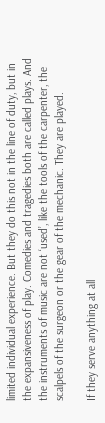limited individual experience. But they do this not in the line of duty, but in the expansiveness of play. Comedies and tragedies both are called plays. And the instruments of music are not ‘used’, like the tools of the carpenter, the scalpels of the surgeon or the gear of the mechanic. They are played.

If they serve anything at all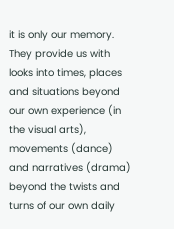it is only our memory. They provide us with looks into times, places and situations beyond our own experience (in the visual arts), movements (dance) and narratives (drama) beyond the twists and turns of our own daily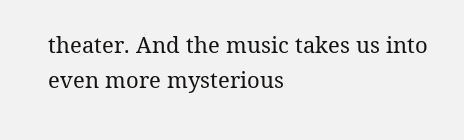theater. And the music takes us into even more mysterious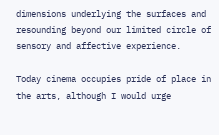dimensions underlying the surfaces and resounding beyond our limited circle of sensory and affective experience.

Today cinema occupies pride of place in the arts, although I would urge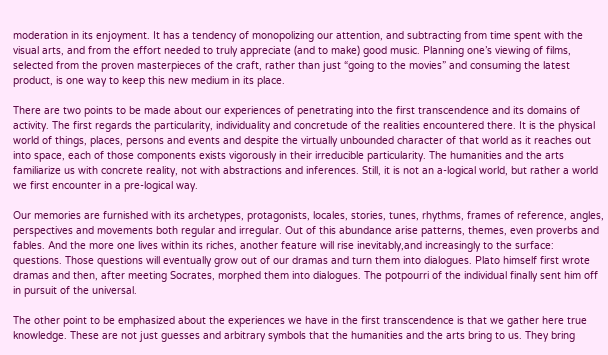moderation in its enjoyment. It has a tendency of monopolizing our attention, and subtracting from time spent with the visual arts, and from the effort needed to truly appreciate (and to make) good music. Planning one’s viewing of films, selected from the proven masterpieces of the craft, rather than just “going to the movies” and consuming the latest product, is one way to keep this new medium in its place.

There are two points to be made about our experiences of penetrating into the first transcendence and its domains of activity. The first regards the particularity, individuality and concretude of the realities encountered there. It is the physical world of things, places, persons and events and despite the virtually unbounded character of that world as it reaches out into space, each of those components exists vigorously in their irreducible particularity. The humanities and the arts familiarize us with concrete reality, not with abstractions and inferences. Still, it is not an a-logical world, but rather a world we first encounter in a pre-logical way.

Our memories are furnished with its archetypes, protagonists, locales, stories, tunes, rhythms, frames of reference, angles, perspectives and movements both regular and irregular. Out of this abundance arise patterns, themes, even proverbs and fables. And the more one lives within its riches, another feature will rise inevitably,and increasingly to the surface: questions. Those questions will eventually grow out of our dramas and turn them into dialogues. Plato himself first wrote dramas and then, after meeting Socrates, morphed them into dialogues. The potpourri of the individual finally sent him off in pursuit of the universal.

The other point to be emphasized about the experiences we have in the first transcendence is that we gather here true knowledge. These are not just guesses and arbitrary symbols that the humanities and the arts bring to us. They bring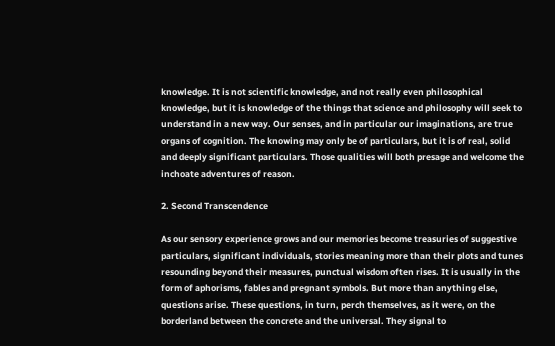knowledge. It is not scientific knowledge, and not really even philosophical knowledge, but it is knowledge of the things that science and philosophy will seek to understand in a new way. Our senses, and in particular our imaginations, are true organs of cognition. The knowing may only be of particulars, but it is of real, solid and deeply significant particulars. Those qualities will both presage and welcome the inchoate adventures of reason.

2. Second Transcendence

As our sensory experience grows and our memories become treasuries of suggestive particulars, significant individuals, stories meaning more than their plots and tunes resounding beyond their measures, punctual wisdom often rises. It is usually in the form of aphorisms, fables and pregnant symbols. But more than anything else, questions arise. These questions, in turn, perch themselves, as it were, on the borderland between the concrete and the universal. They signal to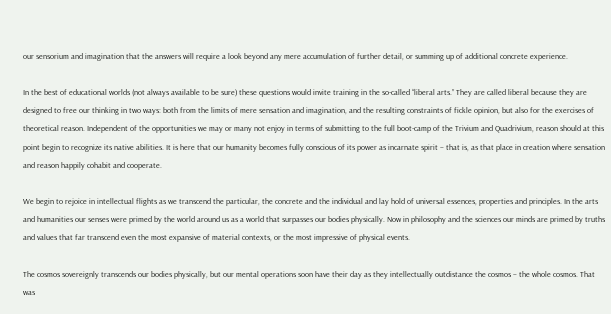our sensorium and imagination that the answers will require a look beyond any mere accumulation of further detail, or summing up of additional concrete experience.

In the best of educational worlds (not always available to be sure) these questions would invite training in the so-called “liberal arts.” They are called liberal because they are designed to free our thinking in two ways: both from the limits of mere sensation and imagination, and the resulting constraints of fickle opinion, but also for the exercises of theoretical reason. Independent of the opportunities we may or many not enjoy in terms of submitting to the full boot-camp of the Trivium and Quadrivium, reason should at this point begin to recognize its native abilities. It is here that our humanity becomes fully conscious of its power as incarnate spirit – that is, as that place in creation where sensation and reason happily cohabit and cooperate.

We begin to rejoice in intellectual flights as we transcend the particular, the concrete and the individual and lay hold of universal essences, properties and principles. In the arts and humanities our senses were primed by the world around us as a world that surpasses our bodies physically. Now in philosophy and the sciences our minds are primed by truths and values that far transcend even the most expansive of material contexts, or the most impressive of physical events.

The cosmos sovereignly transcends our bodies physically, but our mental operations soon have their day as they intellectually outdistance the cosmos – the whole cosmos. That was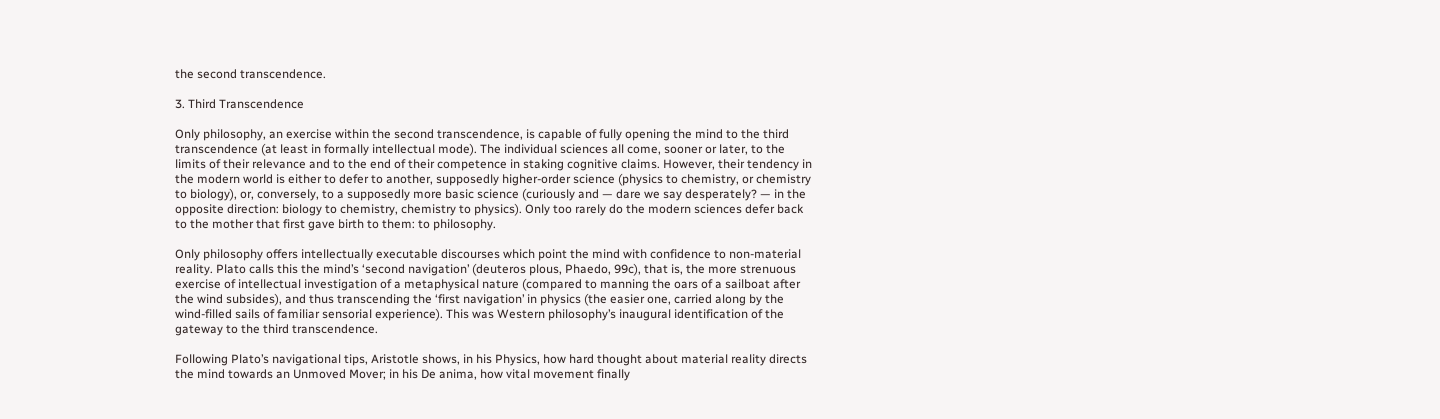the second transcendence.

3. Third Transcendence

Only philosophy, an exercise within the second transcendence, is capable of fully opening the mind to the third transcendence (at least in formally intellectual mode). The individual sciences all come, sooner or later, to the limits of their relevance and to the end of their competence in staking cognitive claims. However, their tendency in the modern world is either to defer to another, supposedly higher-order science (physics to chemistry, or chemistry to biology), or, conversely, to a supposedly more basic science (curiously and — dare we say desperately? — in the opposite direction: biology to chemistry, chemistry to physics). Only too rarely do the modern sciences defer back to the mother that first gave birth to them: to philosophy.

Only philosophy offers intellectually executable discourses which point the mind with confidence to non-material reality. Plato calls this the mind’s ‘second navigation’ (deuteros plous, Phaedo, 99c), that is, the more strenuous exercise of intellectual investigation of a metaphysical nature (compared to manning the oars of a sailboat after the wind subsides), and thus transcending the ‘first navigation’ in physics (the easier one, carried along by the wind-filled sails of familiar sensorial experience). This was Western philosophy’s inaugural identification of the gateway to the third transcendence.

Following Plato’s navigational tips, Aristotle shows, in his Physics, how hard thought about material reality directs the mind towards an Unmoved Mover; in his De anima, how vital movement finally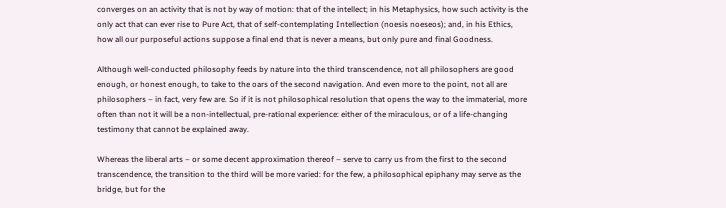converges on an activity that is not by way of motion: that of the intellect; in his Metaphysics, how such activity is the only act that can ever rise to Pure Act, that of self-contemplating Intellection (noesis noeseos); and, in his Ethics, how all our purposeful actions suppose a final end that is never a means, but only pure and final Goodness.

Although well-conducted philosophy feeds by nature into the third transcendence, not all philosophers are good enough, or honest enough, to take to the oars of the second navigation. And even more to the point, not all are philosophers – in fact, very few are. So if it is not philosophical resolution that opens the way to the immaterial, more often than not it will be a non-intellectual, pre-rational experience: either of the miraculous, or of a life-changing testimony that cannot be explained away.

Whereas the liberal arts – or some decent approximation thereof – serve to carry us from the first to the second transcendence, the transition to the third will be more varied: for the few, a philosophical epiphany may serve as the bridge, but for the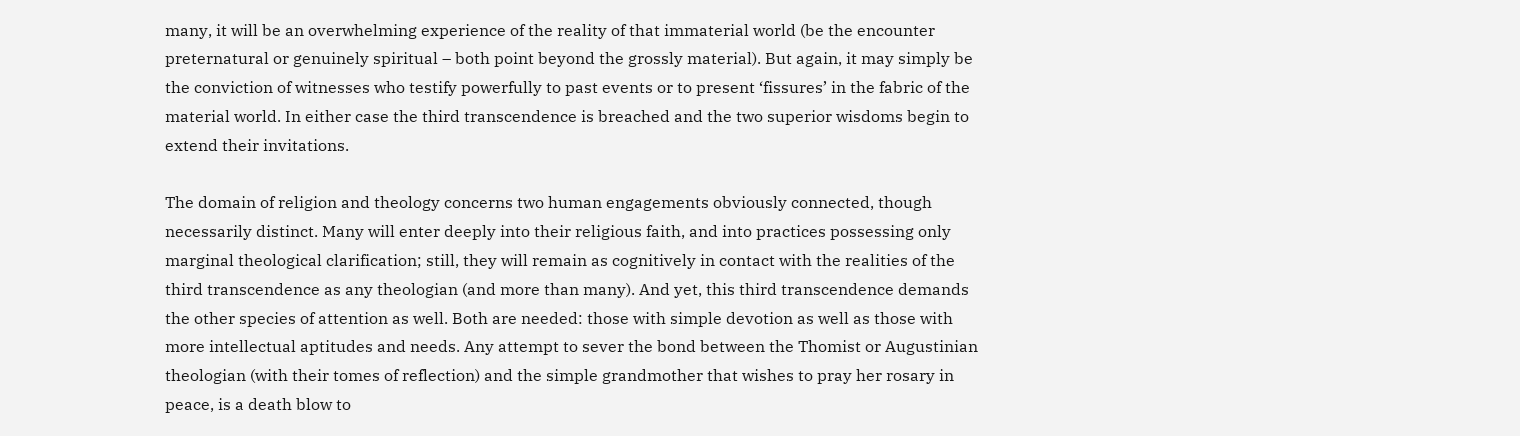many, it will be an overwhelming experience of the reality of that immaterial world (be the encounter preternatural or genuinely spiritual – both point beyond the grossly material). But again, it may simply be the conviction of witnesses who testify powerfully to past events or to present ‘fissures’ in the fabric of the material world. In either case the third transcendence is breached and the two superior wisdoms begin to extend their invitations.

The domain of religion and theology concerns two human engagements obviously connected, though necessarily distinct. Many will enter deeply into their religious faith, and into practices possessing only marginal theological clarification; still, they will remain as cognitively in contact with the realities of the third transcendence as any theologian (and more than many). And yet, this third transcendence demands the other species of attention as well. Both are needed: those with simple devotion as well as those with more intellectual aptitudes and needs. Any attempt to sever the bond between the Thomist or Augustinian theologian (with their tomes of reflection) and the simple grandmother that wishes to pray her rosary in peace, is a death blow to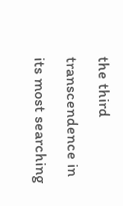the third transcendence in its most searching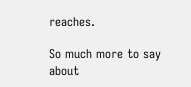reaches.

So much more to say about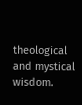theological and mystical wisdom.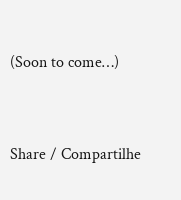(Soon to come…)


Share / Compartilhe